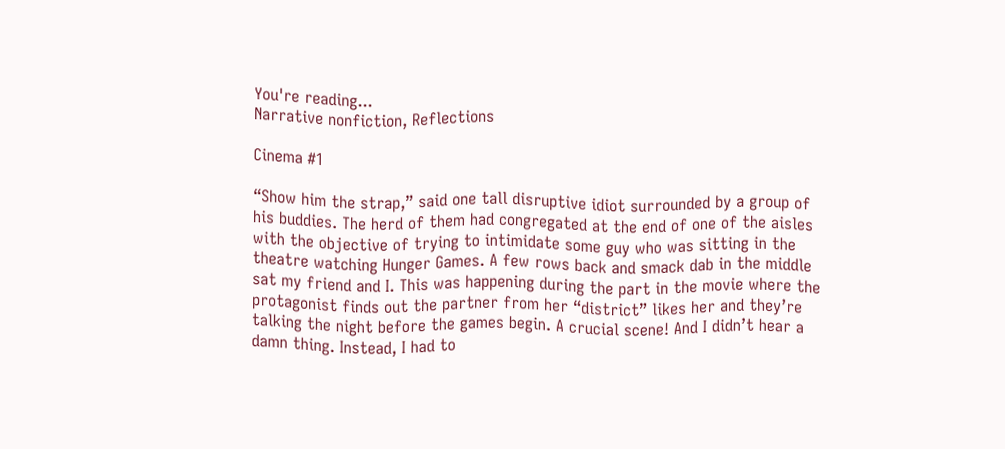You're reading...
Narrative nonfiction, Reflections

Cinema #1

“Show him the strap,” said one tall disruptive idiot surrounded by a group of his buddies. The herd of them had congregated at the end of one of the aisles with the objective of trying to intimidate some guy who was sitting in the theatre watching Hunger Games. A few rows back and smack dab in the middle sat my friend and I. This was happening during the part in the movie where the protagonist finds out the partner from her “district” likes her and they’re talking the night before the games begin. A crucial scene! And I didn’t hear a damn thing. Instead, I had to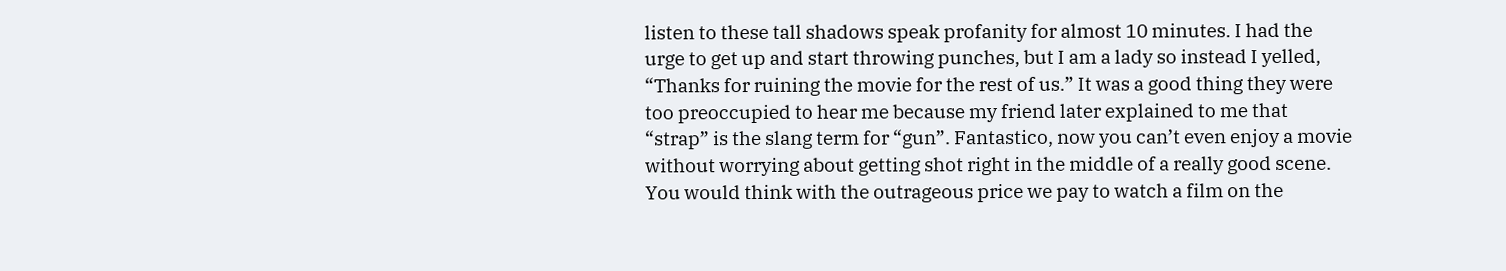listen to these tall shadows speak profanity for almost 10 minutes. I had the urge to get up and start throwing punches, but I am a lady so instead I yelled, “Thanks for ruining the movie for the rest of us.” It was a good thing they were too preoccupied to hear me because my friend later explained to me that “strap” is the slang term for “gun”. Fantastico, now you can’t even enjoy a movie without worrying about getting shot right in the middle of a really good scene. You would think with the outrageous price we pay to watch a film on the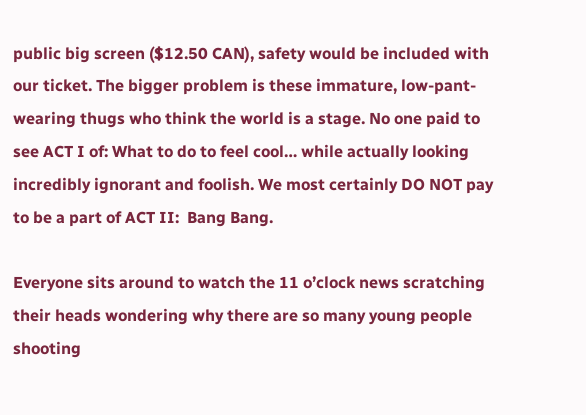public big screen ($12.50 CAN), safety would be included with our ticket. The bigger problem is these immature, low-pant-wearing thugs who think the world is a stage. No one paid to see ACT I of: What to do to feel cool… while actually looking incredibly ignorant and foolish. We most certainly DO NOT pay to be a part of ACT II:  Bang Bang.

Everyone sits around to watch the 11 o’clock news scratching their heads wondering why there are so many young people shooting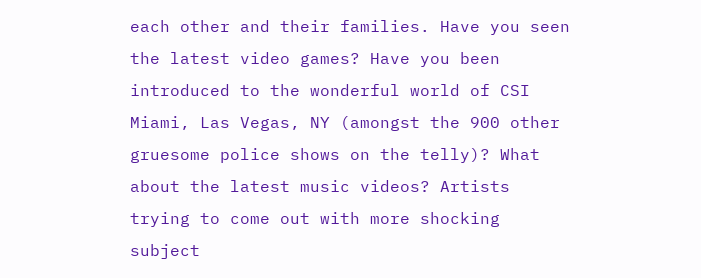each other and their families. Have you seen the latest video games? Have you been introduced to the wonderful world of CSI Miami, Las Vegas, NY (amongst the 900 other gruesome police shows on the telly)? What about the latest music videos? Artists trying to come out with more shocking subject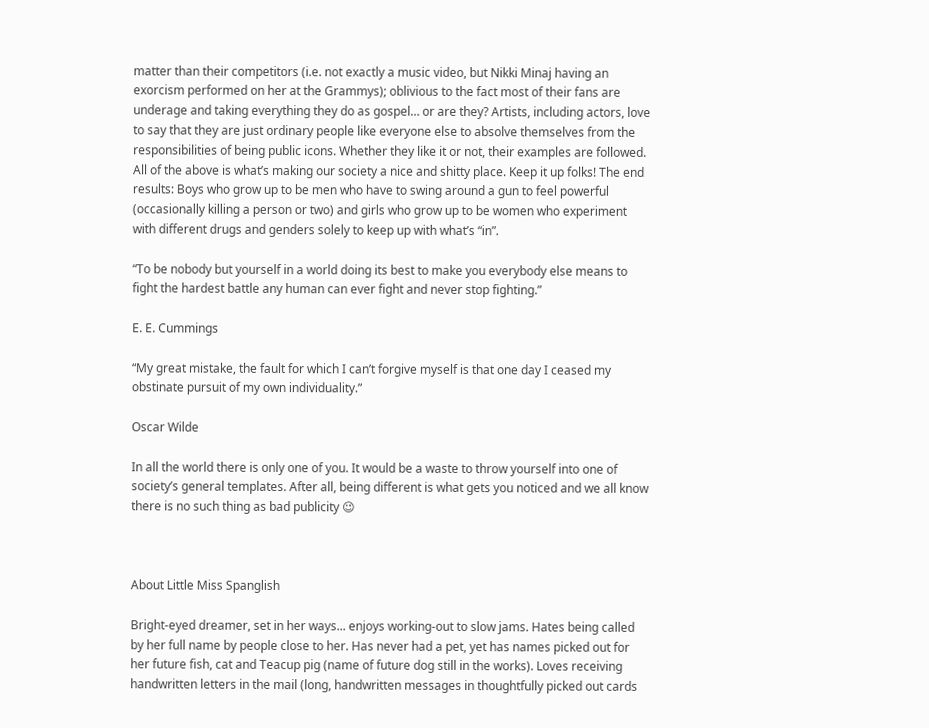matter than their competitors (i.e. not exactly a music video, but Nikki Minaj having an exorcism performed on her at the Grammys); oblivious to the fact most of their fans are underage and taking everything they do as gospel… or are they? Artists, including actors, love to say that they are just ordinary people like everyone else to absolve themselves from the responsibilities of being public icons. Whether they like it or not, their examples are followed. All of the above is what’s making our society a nice and shitty place. Keep it up folks! The end results: Boys who grow up to be men who have to swing around a gun to feel powerful (occasionally killing a person or two) and girls who grow up to be women who experiment with different drugs and genders solely to keep up with what’s “in”.

“To be nobody but yourself in a world doing its best to make you everybody else means to fight the hardest battle any human can ever fight and never stop fighting.”

E. E. Cummings

“My great mistake, the fault for which I can’t forgive myself is that one day I ceased my obstinate pursuit of my own individuality.”

Oscar Wilde

In all the world there is only one of you. It would be a waste to throw yourself into one of society’s general templates. After all, being different is what gets you noticed and we all know there is no such thing as bad publicity 😉



About Little Miss Spanglish

Bright-eyed dreamer, set in her ways... enjoys working-out to slow jams. Hates being called by her full name by people close to her. Has never had a pet, yet has names picked out for her future fish, cat and Teacup pig (name of future dog still in the works). Loves receiving handwritten letters in the mail (long, handwritten messages in thoughtfully picked out cards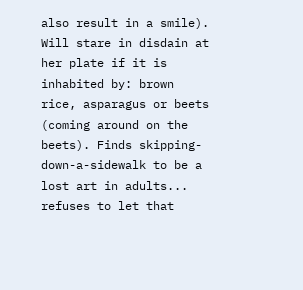also result in a smile). Will stare in disdain at her plate if it is inhabited by: brown rice, asparagus or beets (coming around on the beets). Finds skipping-down-a-sidewalk to be a lost art in adults... refuses to let that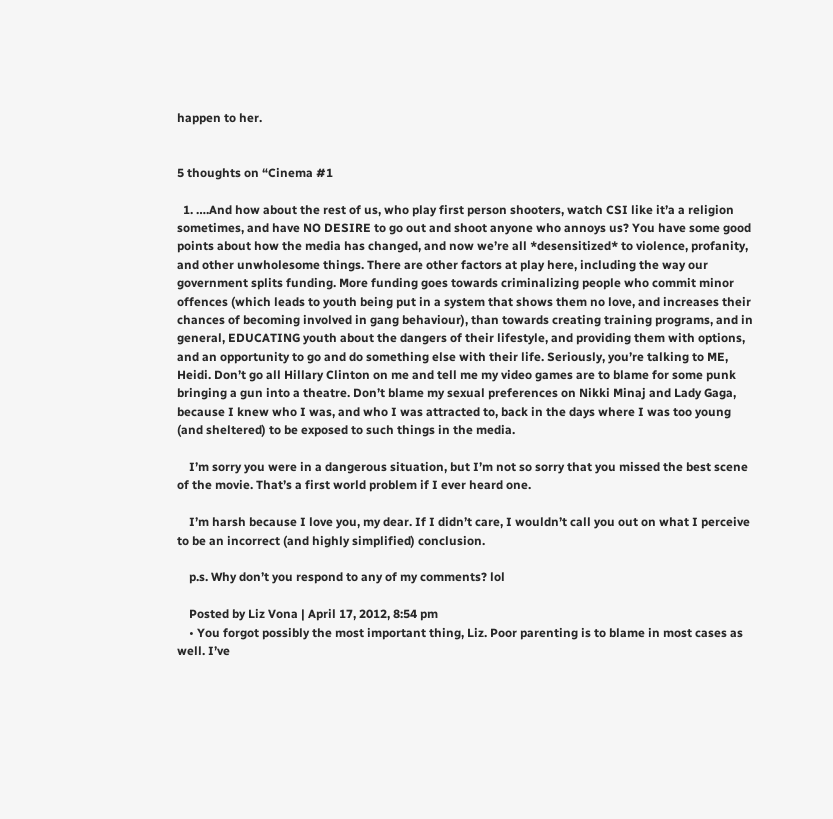happen to her.


5 thoughts on “Cinema #1

  1. ….And how about the rest of us, who play first person shooters, watch CSI like it’a a religion sometimes, and have NO DESIRE to go out and shoot anyone who annoys us? You have some good points about how the media has changed, and now we’re all *desensitized* to violence, profanity, and other unwholesome things. There are other factors at play here, including the way our government splits funding. More funding goes towards criminalizing people who commit minor offences (which leads to youth being put in a system that shows them no love, and increases their chances of becoming involved in gang behaviour), than towards creating training programs, and in general, EDUCATING youth about the dangers of their lifestyle, and providing them with options, and an opportunity to go and do something else with their life. Seriously, you’re talking to ME, Heidi. Don’t go all Hillary Clinton on me and tell me my video games are to blame for some punk bringing a gun into a theatre. Don’t blame my sexual preferences on Nikki Minaj and Lady Gaga, because I knew who I was, and who I was attracted to, back in the days where I was too young (and sheltered) to be exposed to such things in the media.

    I’m sorry you were in a dangerous situation, but I’m not so sorry that you missed the best scene of the movie. That’s a first world problem if I ever heard one.

    I’m harsh because I love you, my dear. If I didn’t care, I wouldn’t call you out on what I perceive to be an incorrect (and highly simplified) conclusion.

    p.s. Why don’t you respond to any of my comments? lol

    Posted by Liz Vona | April 17, 2012, 8:54 pm
    • You forgot possibly the most important thing, Liz. Poor parenting is to blame in most cases as well. I’ve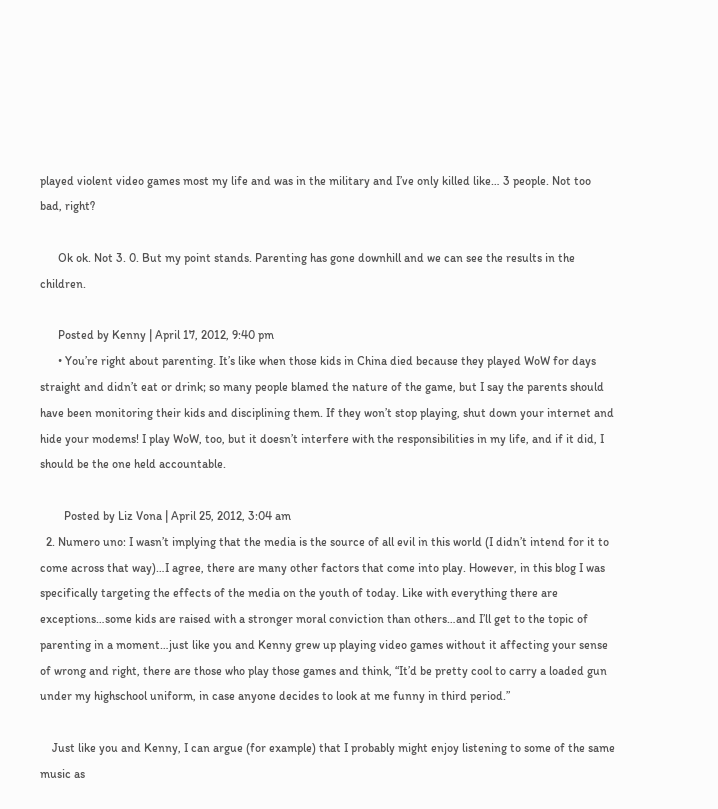played violent video games most my life and was in the military and I’ve only killed like… 3 people. Not too bad, right?

      Ok ok. Not 3. 0. But my point stands. Parenting has gone downhill and we can see the results in the children.

      Posted by Kenny | April 17, 2012, 9:40 pm
      • You’re right about parenting. It’s like when those kids in China died because they played WoW for days straight and didn’t eat or drink; so many people blamed the nature of the game, but I say the parents should have been monitoring their kids and disciplining them. If they won’t stop playing, shut down your internet and hide your modems! I play WoW, too, but it doesn’t interfere with the responsibilities in my life, and if it did, I should be the one held accountable.

        Posted by Liz Vona | April 25, 2012, 3:04 am
  2. Numero uno: I wasn’t implying that the media is the source of all evil in this world (I didn’t intend for it to come across that way)…I agree, there are many other factors that come into play. However, in this blog I was specifically targeting the effects of the media on the youth of today. Like with everything there are exceptions…some kids are raised with a stronger moral conviction than others…and I’ll get to the topic of parenting in a moment…just like you and Kenny grew up playing video games without it affecting your sense of wrong and right, there are those who play those games and think, “It’d be pretty cool to carry a loaded gun under my highschool uniform, in case anyone decides to look at me funny in third period.”

    Just like you and Kenny, I can argue (for example) that I probably might enjoy listening to some of the same music as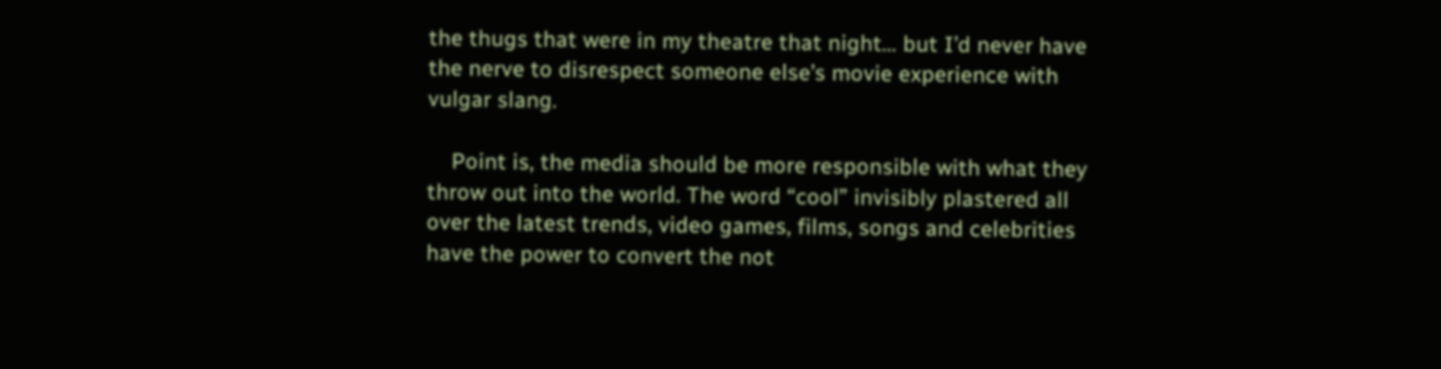the thugs that were in my theatre that night… but I’d never have the nerve to disrespect someone else’s movie experience with vulgar slang.

    Point is, the media should be more responsible with what they throw out into the world. The word “cool” invisibly plastered all over the latest trends, video games, films, songs and celebrities have the power to convert the not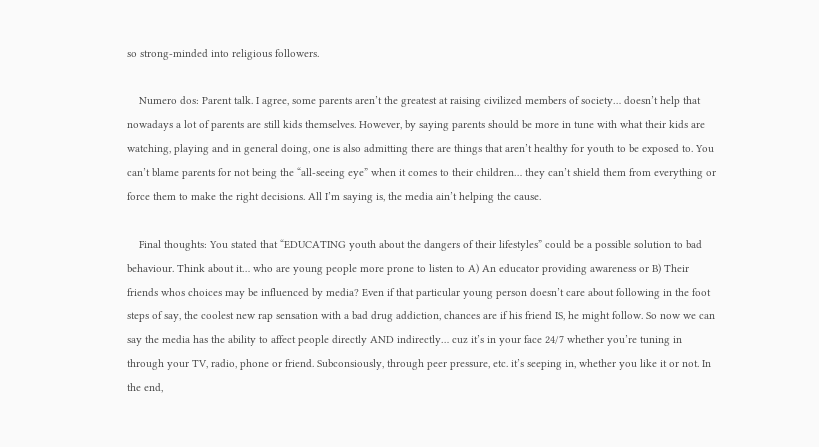so strong-minded into religious followers.

    Numero dos: Parent talk. I agree, some parents aren’t the greatest at raising civilized members of society… doesn’t help that nowadays a lot of parents are still kids themselves. However, by saying parents should be more in tune with what their kids are watching, playing and in general doing, one is also admitting there are things that aren’t healthy for youth to be exposed to. You can’t blame parents for not being the “all-seeing eye” when it comes to their children… they can’t shield them from everything or force them to make the right decisions. All I’m saying is, the media ain’t helping the cause.

    Final thoughts: You stated that “EDUCATING youth about the dangers of their lifestyles” could be a possible solution to bad behaviour. Think about it… who are young people more prone to listen to A) An educator providing awareness or B) Their friends whos choices may be influenced by media? Even if that particular young person doesn’t care about following in the foot steps of say, the coolest new rap sensation with a bad drug addiction, chances are if his friend IS, he might follow. So now we can say the media has the ability to affect people directly AND indirectly… cuz it’s in your face 24/7 whether you’re tuning in through your TV, radio, phone or friend. Subconsiously, through peer pressure, etc. it’s seeping in, whether you like it or not. In the end,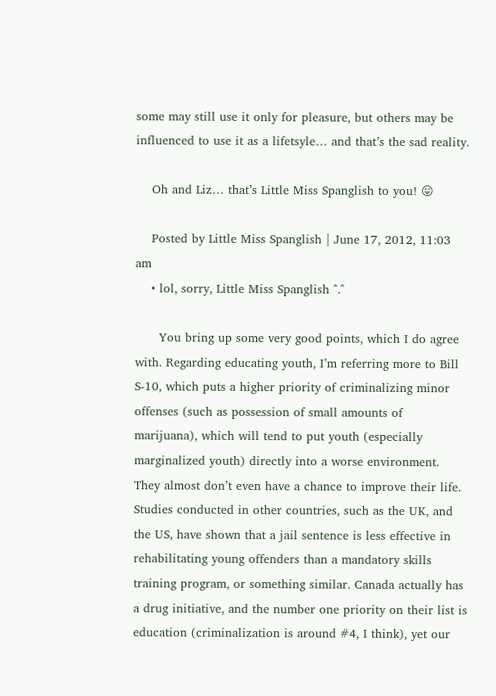some may still use it only for pleasure, but others may be influenced to use it as a lifetsyle… and that’s the sad reality.

    Oh and Liz… that’s Little Miss Spanglish to you! 😛

    Posted by Little Miss Spanglish | June 17, 2012, 11:03 am
    • lol, sorry, Little Miss Spanglish ^.^

      You bring up some very good points, which I do agree with. Regarding educating youth, I’m referring more to Bill S-10, which puts a higher priority of criminalizing minor offenses (such as possession of small amounts of marijuana), which will tend to put youth (especially marginalized youth) directly into a worse environment. They almost don’t even have a chance to improve their life. Studies conducted in other countries, such as the UK, and the US, have shown that a jail sentence is less effective in rehabilitating young offenders than a mandatory skills training program, or something similar. Canada actually has a drug initiative, and the number one priority on their list is education (criminalization is around #4, I think), yet our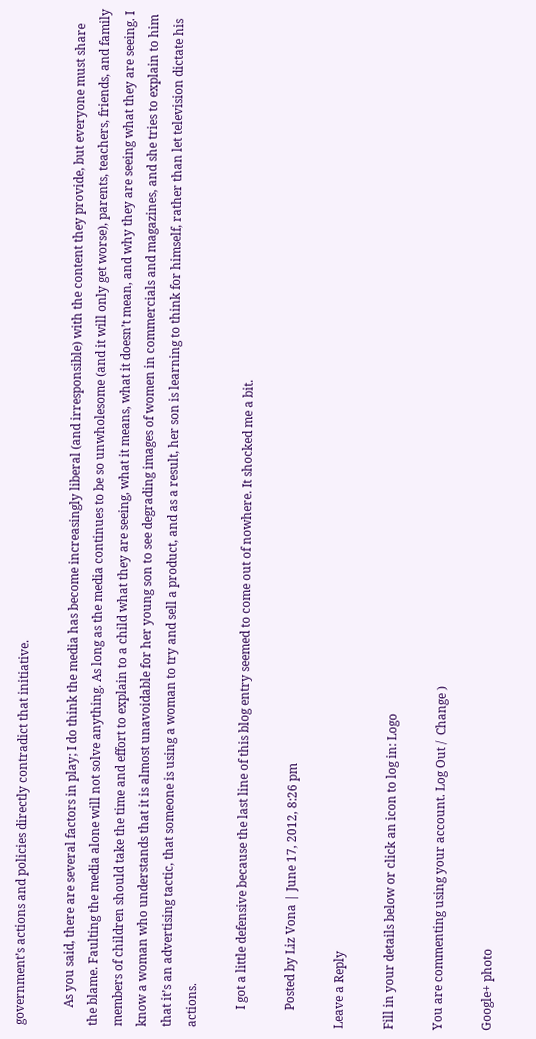government’s actions and policies directly contradict that initiative.

      As you said, there are several factors in play; I do think the media has become increasingly liberal (and irresponsible) with the content they provide, but everyone must share the blame. Faulting the media alone will not solve anything. As long as the media continues to be so unwholesome (and it will only get worse), parents, teachers, friends, and family members of children should take the time and effort to explain to a child what they are seeing, what it means, what it doesn’t mean, and why they are seeing what they are seeing. I know a woman who understands that it is almost unavoidable for her young son to see degrading images of women in commercials and magazines, and she tries to explain to him that it’s an advertising tactic, that someone is using a woman to try and sell a product, and as a result, her son is learning to think for himself, rather than let television dictate his actions.

      I got a little defensive because the last line of this blog entry seemed to come out of nowhere. It shocked me a bit.

      Posted by Liz Vona | June 17, 2012, 8:26 pm

Leave a Reply

Fill in your details below or click an icon to log in: Logo

You are commenting using your account. Log Out /  Change )

Google+ photo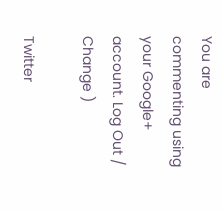You are commenting using your Google+ account. Log Out /  Change )

Twitter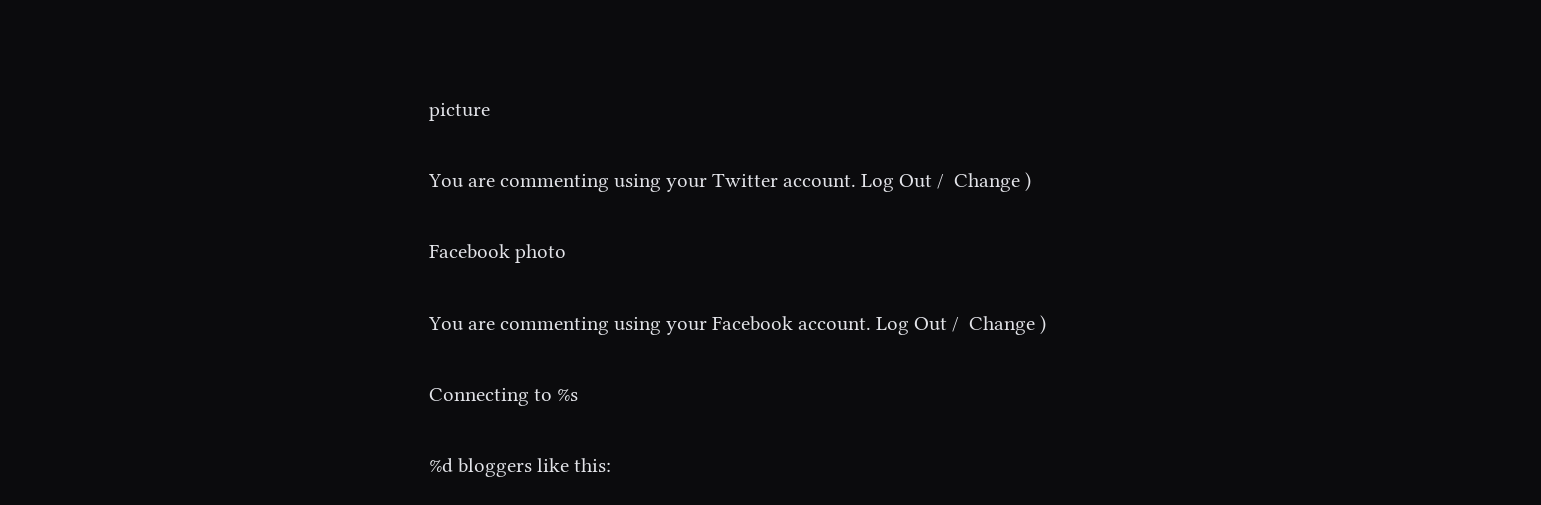picture

You are commenting using your Twitter account. Log Out /  Change )

Facebook photo

You are commenting using your Facebook account. Log Out /  Change )

Connecting to %s

%d bloggers like this: